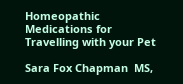Homeopathic Medications for
Travelling with your Pet

Sara Fox Chapman  MS,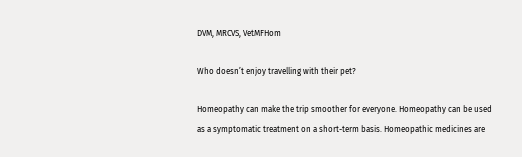DVM, MRCVS, VetMFHom

Who doesn’t enjoy travelling with their pet?

Homeopathy can make the trip smoother for everyone. Homeopathy can be used as a symptomatic treatment on a short-term basis. Homeopathic medicines are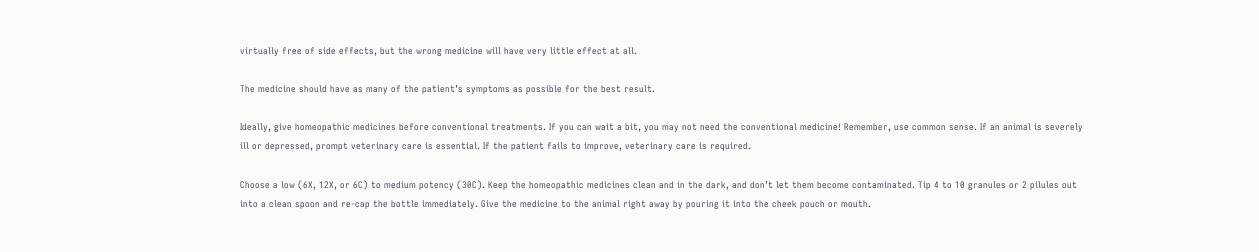virtually free of side effects, but the wrong medicine will have very little effect at all.

The medicine should have as many of the patient’s symptoms as possible for the best result.

Ideally, give homeopathic medicines before conventional treatments. If you can wait a bit, you may not need the conventional medicine! Remember, use common sense. If an animal is severely ill or depressed, prompt veterinary care is essential. If the patient fails to improve, veterinary care is required.

Choose a low (6X, 12X, or 6C) to medium potency (30C). Keep the homeopathic medicines clean and in the dark, and don’t let them become contaminated. Tip 4 to 10 granules or 2 pilules out into a clean spoon and re-cap the bottle immediately. Give the medicine to the animal right away by pouring it into the cheek pouch or mouth.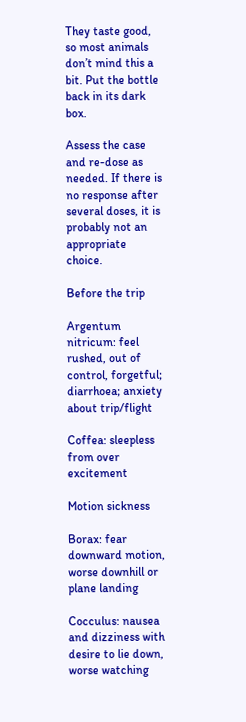They taste good, so most animals don’t mind this a bit. Put the bottle back in its dark box.

Assess the case and re-dose as needed. If there is no response after several doses, it is probably not an appropriate choice.

Before the trip

Argentum nitricum: feel rushed, out of control, forgetful; diarrhoea; anxiety about trip/flight

Coffea: sleepless from over excitement

Motion sickness

Borax: fear downward motion, worse downhill or plane landing

Cocculus: nausea and dizziness with desire to lie down, worse watching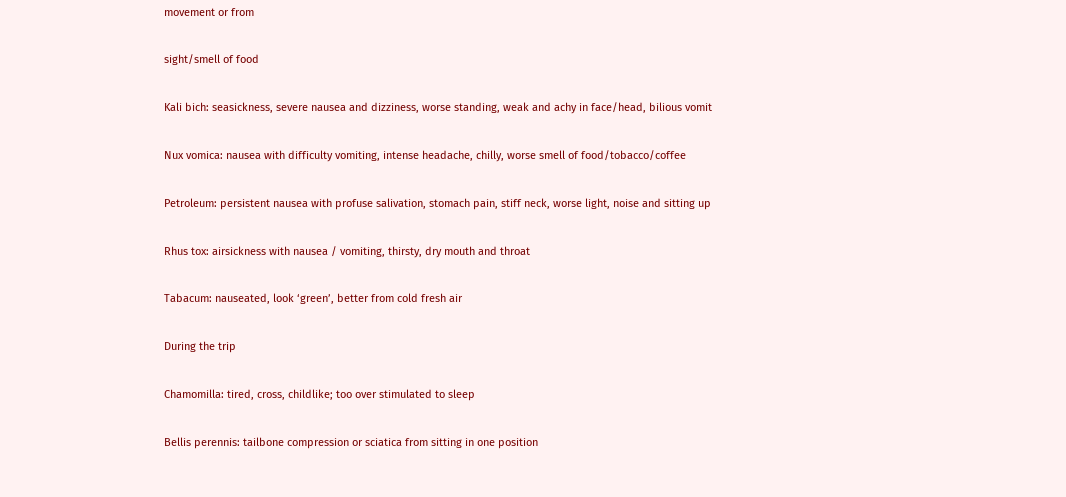movement or from

sight/smell of food

Kali bich: seasickness, severe nausea and dizziness, worse standing, weak and achy in face/head, bilious vomit

Nux vomica: nausea with difficulty vomiting, intense headache, chilly, worse smell of food/tobacco/coffee

Petroleum: persistent nausea with profuse salivation, stomach pain, stiff neck, worse light, noise and sitting up

Rhus tox: airsickness with nausea / vomiting, thirsty, dry mouth and throat

Tabacum: nauseated, look ‘green’, better from cold fresh air

During the trip

Chamomilla: tired, cross, childlike; too over stimulated to sleep

Bellis perennis: tailbone compression or sciatica from sitting in one position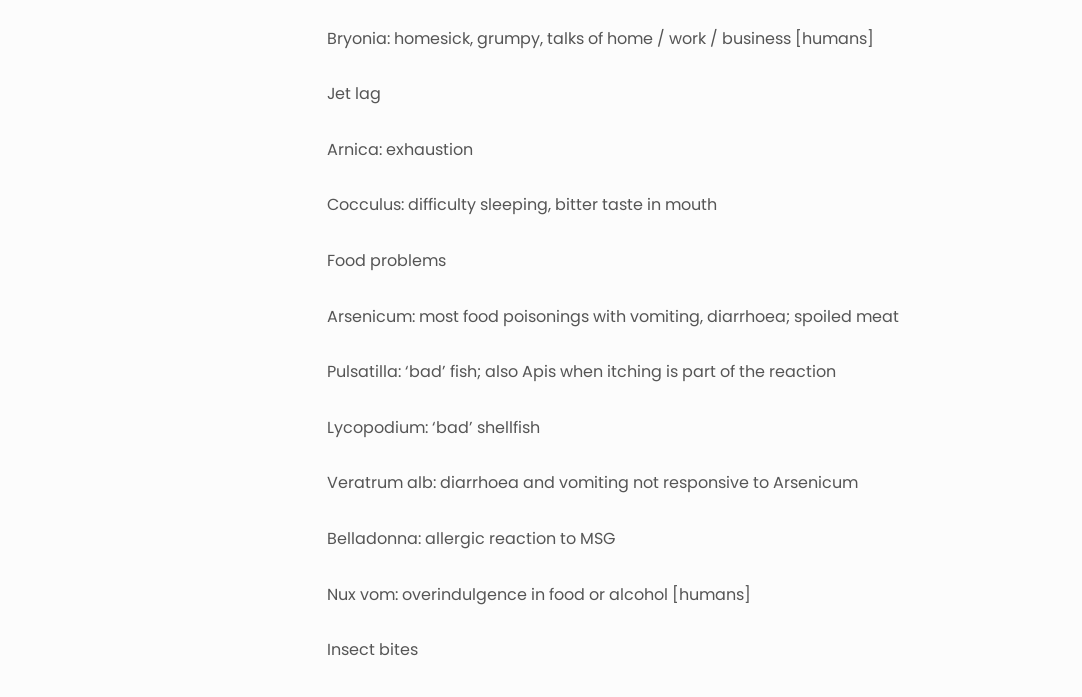Bryonia: homesick, grumpy, talks of home / work / business [humans]

Jet lag

Arnica: exhaustion

Cocculus: difficulty sleeping, bitter taste in mouth

Food problems

Arsenicum: most food poisonings with vomiting, diarrhoea; spoiled meat

Pulsatilla: ‘bad’ fish; also Apis when itching is part of the reaction

Lycopodium: ‘bad’ shellfish

Veratrum alb: diarrhoea and vomiting not responsive to Arsenicum

Belladonna: allergic reaction to MSG

Nux vom: overindulgence in food or alcohol [humans]

Insect bites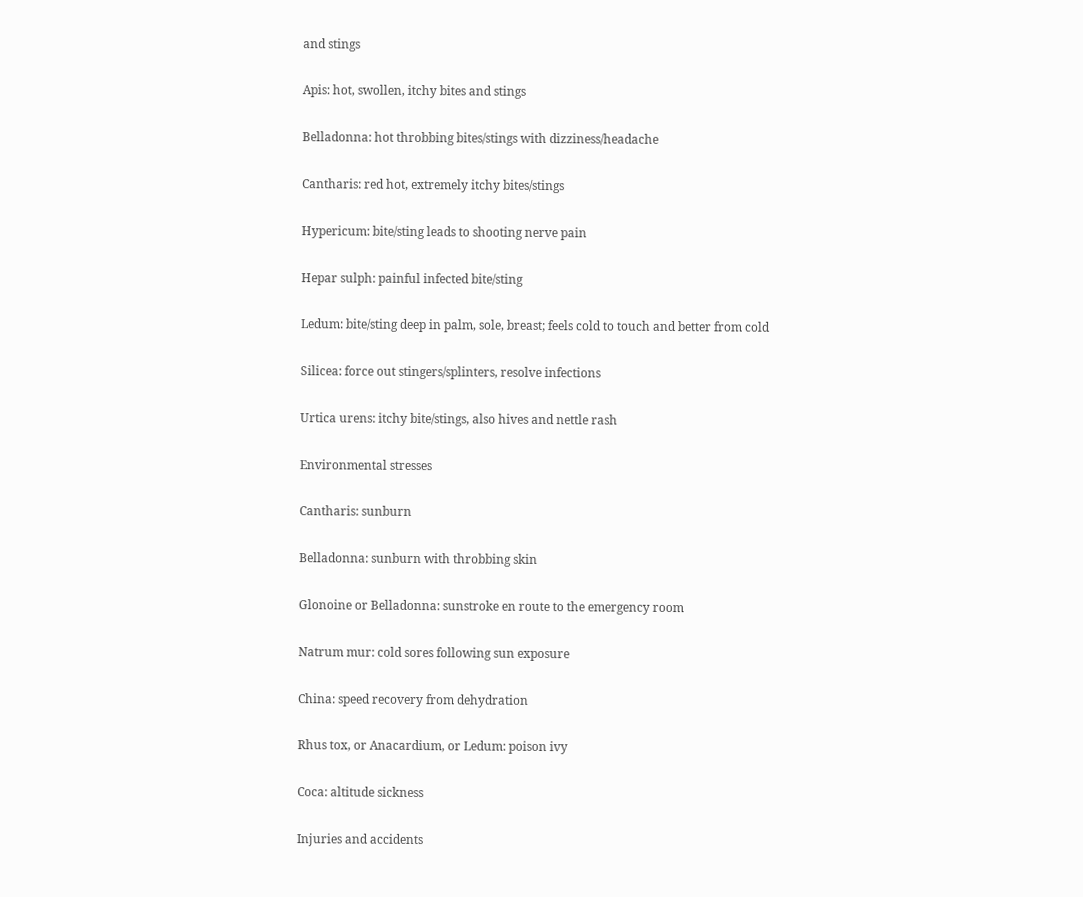and stings

Apis: hot, swollen, itchy bites and stings

Belladonna: hot throbbing bites/stings with dizziness/headache

Cantharis: red hot, extremely itchy bites/stings

Hypericum: bite/sting leads to shooting nerve pain

Hepar sulph: painful infected bite/sting

Ledum: bite/sting deep in palm, sole, breast; feels cold to touch and better from cold

Silicea: force out stingers/splinters, resolve infections

Urtica urens: itchy bite/stings, also hives and nettle rash

Environmental stresses

Cantharis: sunburn

Belladonna: sunburn with throbbing skin

Glonoine or Belladonna: sunstroke en route to the emergency room

Natrum mur: cold sores following sun exposure

China: speed recovery from dehydration

Rhus tox, or Anacardium, or Ledum: poison ivy

Coca: altitude sickness

Injuries and accidents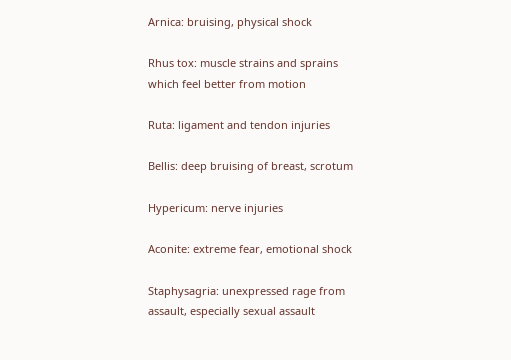Arnica: bruising, physical shock

Rhus tox: muscle strains and sprains which feel better from motion

Ruta: ligament and tendon injuries

Bellis: deep bruising of breast, scrotum

Hypericum: nerve injuries

Aconite: extreme fear, emotional shock

Staphysagria: unexpressed rage from assault, especially sexual assault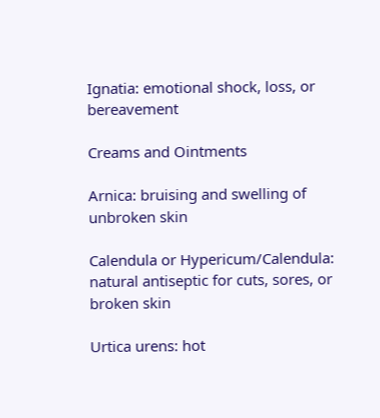Ignatia: emotional shock, loss, or bereavement

Creams and Ointments

Arnica: bruising and swelling of unbroken skin

Calendula or Hypericum/Calendula: natural antiseptic for cuts, sores, or broken skin

Urtica urens: hot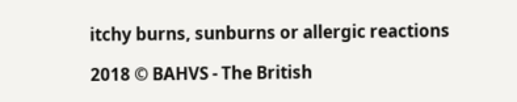itchy burns, sunburns or allergic reactions

2018 © BAHVS - The British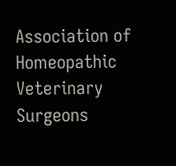Association of Homeopathic Veterinary Surgeons